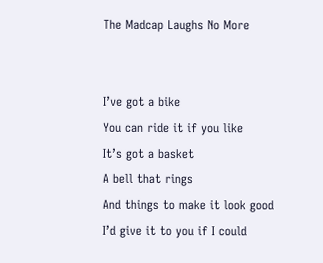The Madcap Laughs No More


I’ve got a bike
You can ride it if you like
It’s got a basket
A bell that rings
And things to make it look good
I’d give it to you if I could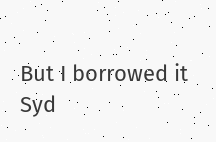But I borrowed it
Syd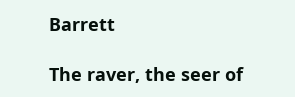Barrett

The raver, the seer of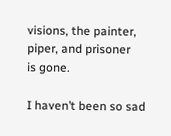visions, the painter, piper, and prisoner
is gone.

I haven’t been so sad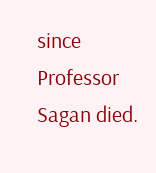since Professor Sagan died.